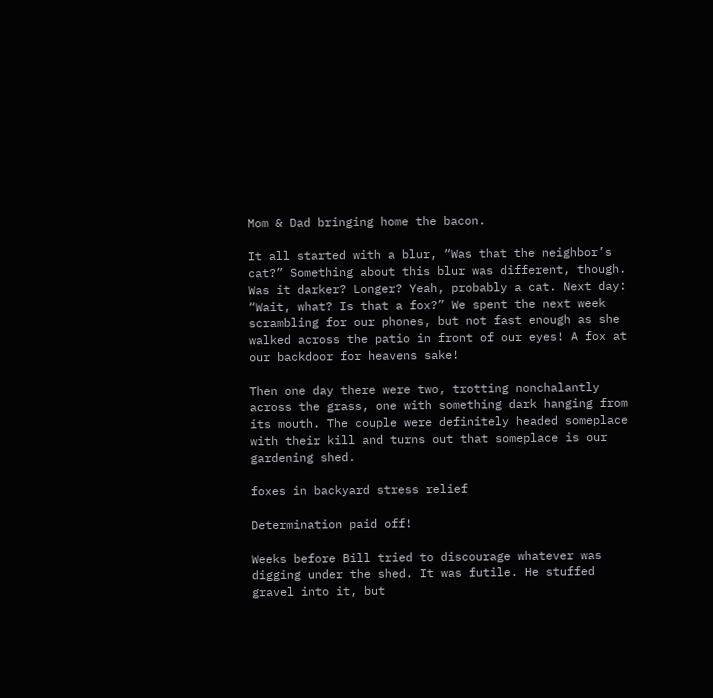Mom & Dad bringing home the bacon.

It all started with a blur, “Was that the neighbor’s cat?” Something about this blur was different, though. Was it darker? Longer? Yeah, probably a cat. Next day: “Wait, what? Is that a fox?” We spent the next week scrambling for our phones, but not fast enough as she walked across the patio in front of our eyes! A fox at our backdoor for heavens sake!

Then one day there were two, trotting nonchalantly across the grass, one with something dark hanging from its mouth. The couple were definitely headed someplace with their kill and turns out that someplace is our gardening shed.

foxes in backyard stress relief

Determination paid off!

Weeks before Bill tried to discourage whatever was digging under the shed. It was futile. He stuffed gravel into it, but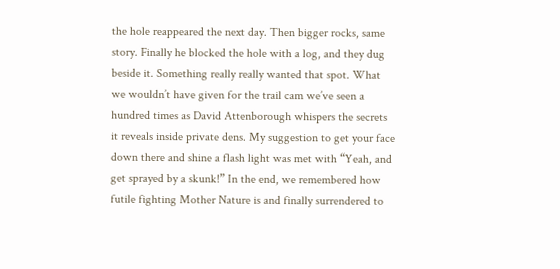the hole reappeared the next day. Then bigger rocks, same story. Finally he blocked the hole with a log, and they dug beside it. Something really really wanted that spot. What we wouldn’t have given for the trail cam we’ve seen a hundred times as David Attenborough whispers the secrets it reveals inside private dens. My suggestion to get your face down there and shine a flash light was met with “Yeah, and get sprayed by a skunk!” In the end, we remembered how futile fighting Mother Nature is and finally surrendered to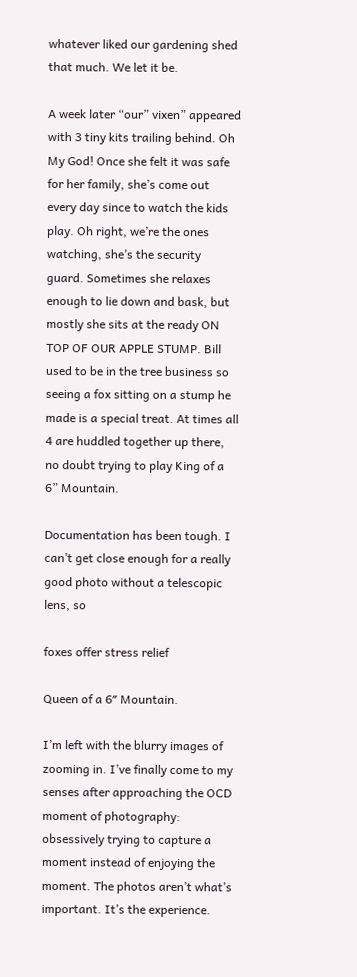whatever liked our gardening shed that much. We let it be.

A week later “our” vixen” appeared with 3 tiny kits trailing behind. Oh My God! Once she felt it was safe for her family, she’s come out every day since to watch the kids play. Oh right, we’re the ones watching, she’s the security guard. Sometimes she relaxes enough to lie down and bask, but mostly she sits at the ready ON TOP OF OUR APPLE STUMP. Bill used to be in the tree business so seeing a fox sitting on a stump he made is a special treat. At times all 4 are huddled together up there, no doubt trying to play King of a 6” Mountain.

Documentation has been tough. I can’t get close enough for a really good photo without a telescopic lens, so

foxes offer stress relief

Queen of a 6″ Mountain.

I’m left with the blurry images of zooming in. I’ve finally come to my senses after approaching the OCD moment of photography: obsessively trying to capture a moment instead of enjoying the moment. The photos aren’t what’s important. It’s the experience.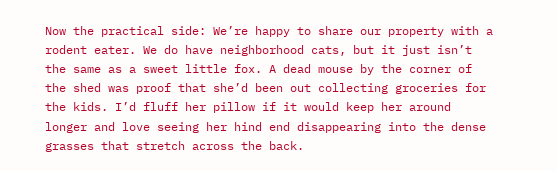Now the practical side: We’re happy to share our property with a rodent eater. We do have neighborhood cats, but it just isn’t the same as a sweet little fox. A dead mouse by the corner of the shed was proof that she’d been out collecting groceries for the kids. I’d fluff her pillow if it would keep her around longer and love seeing her hind end disappearing into the dense grasses that stretch across the back.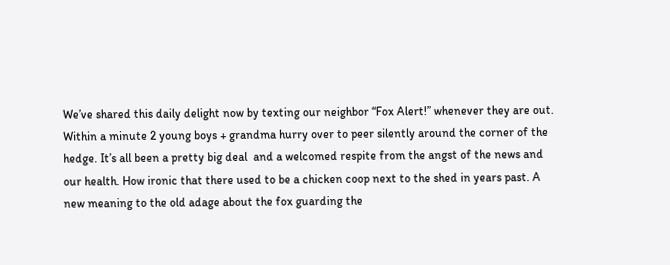We’ve shared this daily delight now by texting our neighbor “Fox Alert!” whenever they are out. Within a minute 2 young boys + grandma hurry over to peer silently around the corner of the hedge. It’s all been a pretty big deal  and a welcomed respite from the angst of the news and our health. How ironic that there used to be a chicken coop next to the shed in years past. A new meaning to the old adage about the fox guarding the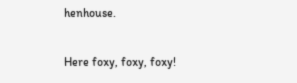henhouse.

Here foxy, foxy, foxy!